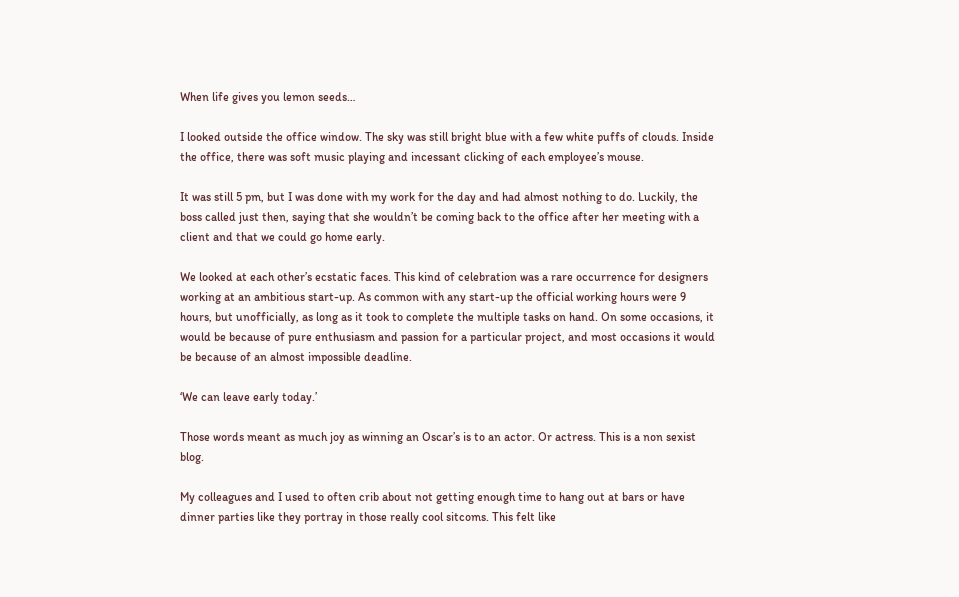When life gives you lemon seeds…

I looked outside the office window. The sky was still bright blue with a few white puffs of clouds. Inside the office, there was soft music playing and incessant clicking of each employee’s mouse.

It was still 5 pm, but I was done with my work for the day and had almost nothing to do. Luckily, the boss called just then, saying that she wouldn’t be coming back to the office after her meeting with a client and that we could go home early.

We looked at each other’s ecstatic faces. This kind of celebration was a rare occurrence for designers working at an ambitious start-up. As common with any start-up the official working hours were 9 hours, but unofficially, as long as it took to complete the multiple tasks on hand. On some occasions, it would be because of pure enthusiasm and passion for a particular project, and most occasions it would be because of an almost impossible deadline.

‘We can leave early today.’

Those words meant as much joy as winning an Oscar’s is to an actor. Or actress. This is a non sexist blog.

My colleagues and I used to often crib about not getting enough time to hang out at bars or have dinner parties like they portray in those really cool sitcoms. This felt like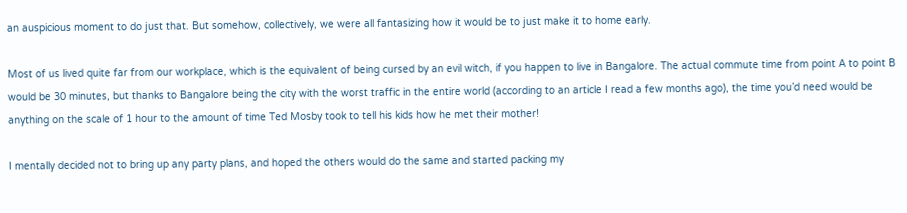an auspicious moment to do just that. But somehow, collectively, we were all fantasizing how it would be to just make it to home early.

Most of us lived quite far from our workplace, which is the equivalent of being cursed by an evil witch, if you happen to live in Bangalore. The actual commute time from point A to point B would be 30 minutes, but thanks to Bangalore being the city with the worst traffic in the entire world (according to an article I read a few months ago), the time you’d need would be anything on the scale of 1 hour to the amount of time Ted Mosby took to tell his kids how he met their mother!

I mentally decided not to bring up any party plans, and hoped the others would do the same and started packing my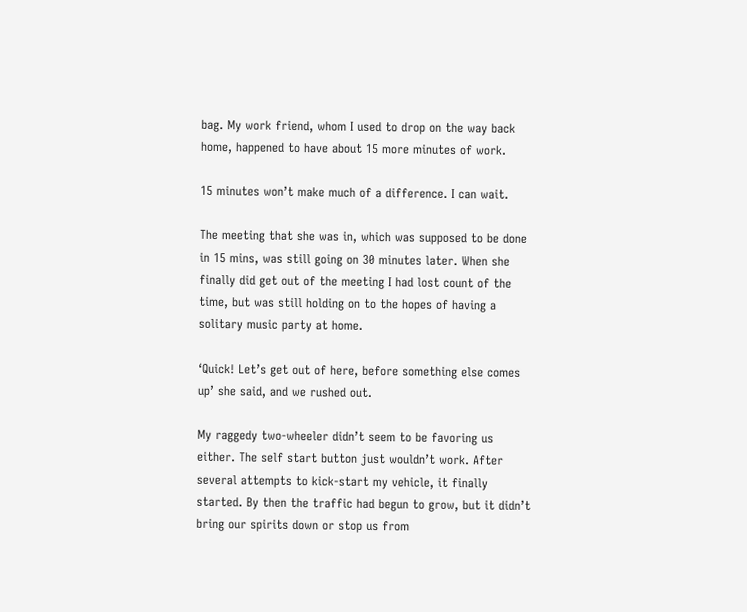bag. My work friend, whom I used to drop on the way back home, happened to have about 15 more minutes of work.

15 minutes won’t make much of a difference. I can wait.

The meeting that she was in, which was supposed to be done in 15 mins, was still going on 30 minutes later. When she finally did get out of the meeting I had lost count of the time, but was still holding on to the hopes of having a solitary music party at home.

‘Quick! Let’s get out of here, before something else comes up’ she said, and we rushed out.

My raggedy two-wheeler didn’t seem to be favoring us either. The self start button just wouldn’t work. After several attempts to kick-start my vehicle, it finally started. By then the traffic had begun to grow, but it didn’t bring our spirits down or stop us from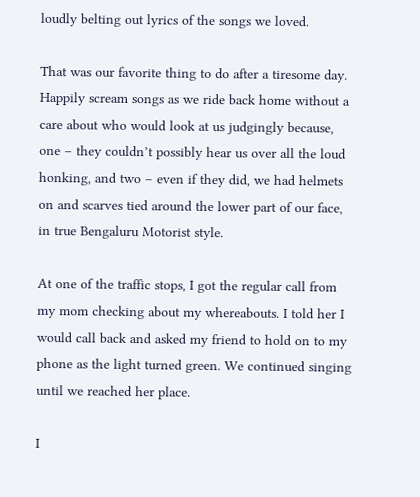loudly belting out lyrics of the songs we loved.

That was our favorite thing to do after a tiresome day. Happily scream songs as we ride back home without a care about who would look at us judgingly because, one – they couldn’t possibly hear us over all the loud honking, and two – even if they did, we had helmets on and scarves tied around the lower part of our face, in true Bengaluru Motorist style.

At one of the traffic stops, I got the regular call from my mom checking about my whereabouts. I told her I would call back and asked my friend to hold on to my phone as the light turned green. We continued singing until we reached her place.

I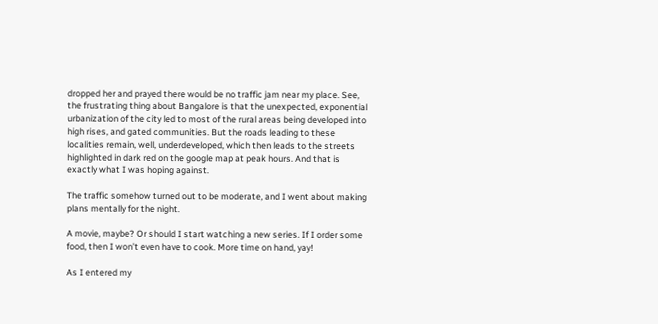dropped her and prayed there would be no traffic jam near my place. See, the frustrating thing about Bangalore is that the unexpected, exponential urbanization of the city led to most of the rural areas being developed into high rises, and gated communities. But the roads leading to these localities remain, well, underdeveloped, which then leads to the streets highlighted in dark red on the google map at peak hours. And that is exactly what I was hoping against.

The traffic somehow turned out to be moderate, and I went about making plans mentally for the night.

A movie, maybe? Or should I start watching a new series. If I order some food, then I won’t even have to cook. More time on hand, yay!

As I entered my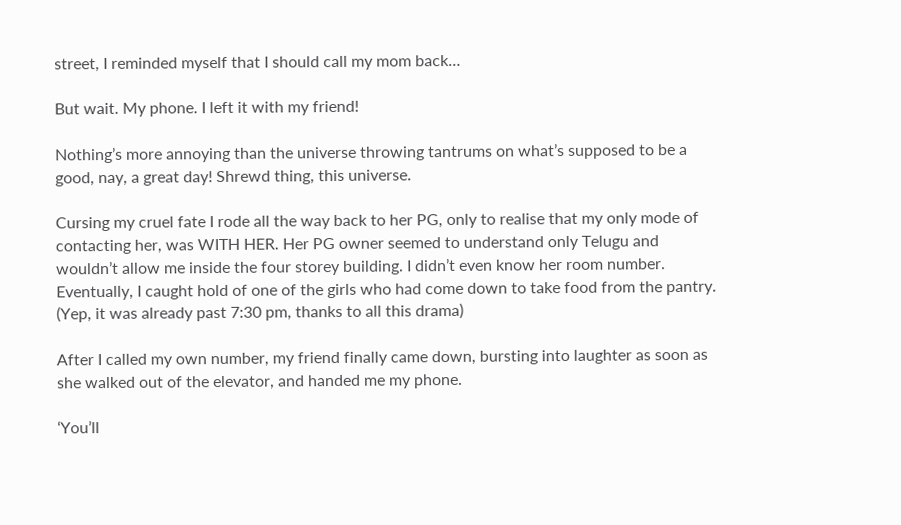street, I reminded myself that I should call my mom back…

But wait. My phone. I left it with my friend!

Nothing’s more annoying than the universe throwing tantrums on what’s supposed to be a good, nay, a great day! Shrewd thing, this universe.

Cursing my cruel fate I rode all the way back to her PG, only to realise that my only mode of contacting her, was WITH HER. Her PG owner seemed to understand only Telugu and wouldn’t allow me inside the four storey building. I didn’t even know her room number. Eventually, I caught hold of one of the girls who had come down to take food from the pantry. (Yep, it was already past 7:30 pm, thanks to all this drama)

After I called my own number, my friend finally came down, bursting into laughter as soon as she walked out of the elevator, and handed me my phone.

‘You’ll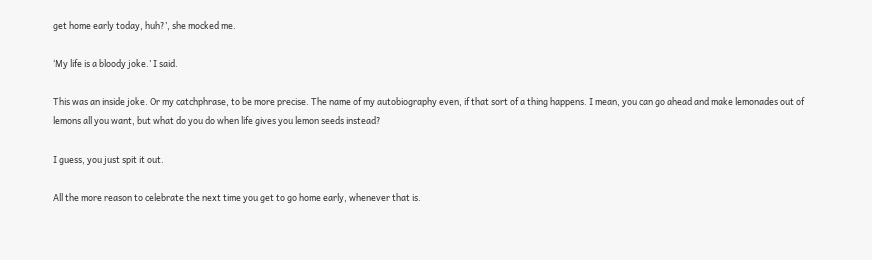get home early today, huh?’, she mocked me.

‘My life is a bloody joke.’ I said.

This was an inside joke. Or my catchphrase, to be more precise. The name of my autobiography even, if that sort of a thing happens. I mean, you can go ahead and make lemonades out of lemons all you want, but what do you do when life gives you lemon seeds instead?

I guess, you just spit it out.

All the more reason to celebrate the next time you get to go home early, whenever that is.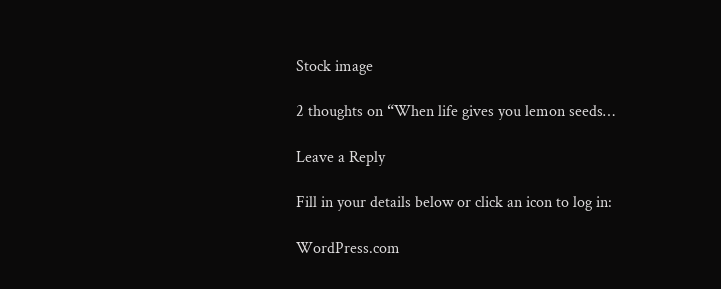Stock image

2 thoughts on “When life gives you lemon seeds…

Leave a Reply

Fill in your details below or click an icon to log in:

WordPress.com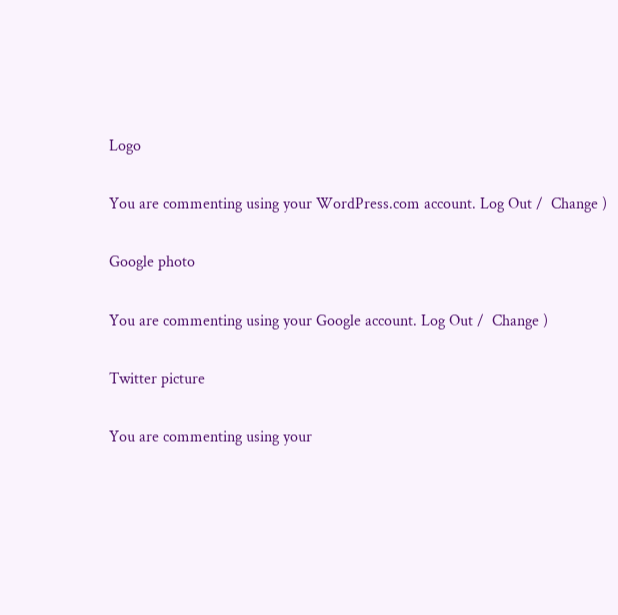Logo

You are commenting using your WordPress.com account. Log Out /  Change )

Google photo

You are commenting using your Google account. Log Out /  Change )

Twitter picture

You are commenting using your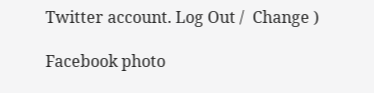Twitter account. Log Out /  Change )

Facebook photo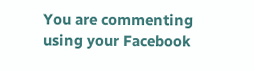You are commenting using your Facebook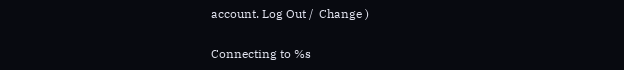account. Log Out /  Change )

Connecting to %s